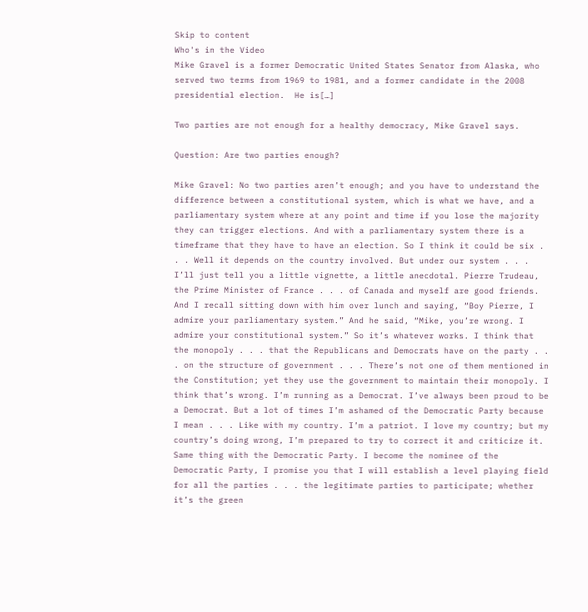Skip to content
Who's in the Video
Mike Gravel is a former Democratic United States Senator from Alaska, who served two terms from 1969 to 1981, and a former candidate in the 2008 presidential election.  He is[…]

Two parties are not enough for a healthy democracy, Mike Gravel says.

Question: Are two parties enough?

Mike Gravel: No two parties aren’t enough; and you have to understand the difference between a constitutional system, which is what we have, and a parliamentary system where at any point and time if you lose the majority they can trigger elections. And with a parliamentary system there is a timeframe that they have to have an election. So I think it could be six . . . Well it depends on the country involved. But under our system . . . I’ll just tell you a little vignette, a little anecdotal. Pierre Trudeau, the Prime Minister of France . . . of Canada and myself are good friends. And I recall sitting down with him over lunch and saying, “Boy Pierre, I admire your parliamentary system.” And he said, “Mike, you’re wrong. I admire your constitutional system.” So it’s whatever works. I think that the monopoly . . . that the Republicans and Democrats have on the party . . . on the structure of government . . . There’s not one of them mentioned in the Constitution; yet they use the government to maintain their monopoly. I think that’s wrong. I’m running as a Democrat. I’ve always been proud to be a Democrat. But a lot of times I’m ashamed of the Democratic Party because I mean . . . Like with my country. I’m a patriot. I love my country; but my country’s doing wrong, I’m prepared to try to correct it and criticize it. Same thing with the Democratic Party. I become the nominee of the Democratic Party, I promise you that I will establish a level playing field for all the parties . . . the legitimate parties to participate; whether it’s the green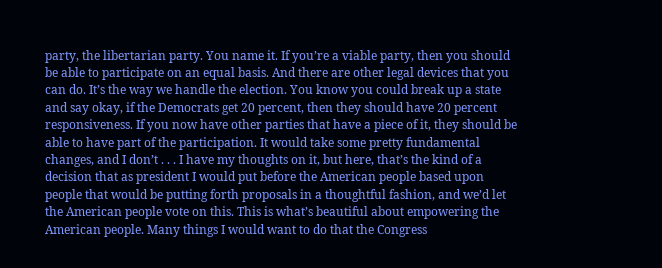party, the libertarian party. You name it. If you’re a viable party, then you should be able to participate on an equal basis. And there are other legal devices that you can do. It’s the way we handle the election. You know you could break up a state and say okay, if the Democrats get 20 percent, then they should have 20 percent responsiveness. If you now have other parties that have a piece of it, they should be able to have part of the participation. It would take some pretty fundamental changes, and I don’t . . . I have my thoughts on it, but here, that’s the kind of a decision that as president I would put before the American people based upon people that would be putting forth proposals in a thoughtful fashion, and we’d let the American people vote on this. This is what’s beautiful about empowering the American people. Many things I would want to do that the Congress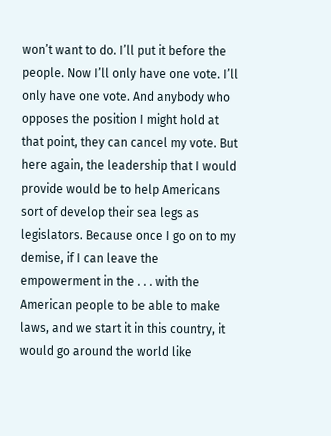won’t want to do. I’ll put it before the people. Now I’ll only have one vote. I’ll only have one vote. And anybody who opposes the position I might hold at that point, they can cancel my vote. But here again, the leadership that I would provide would be to help Americans sort of develop their sea legs as legislators. Because once I go on to my demise, if I can leave the empowerment in the . . . with the American people to be able to make laws, and we start it in this country, it would go around the world like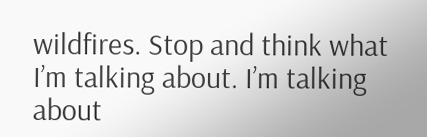wildfires. Stop and think what I’m talking about. I’m talking about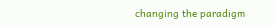changing the paradigm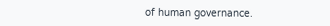of human governance.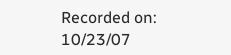Recorded on: 10/23/07